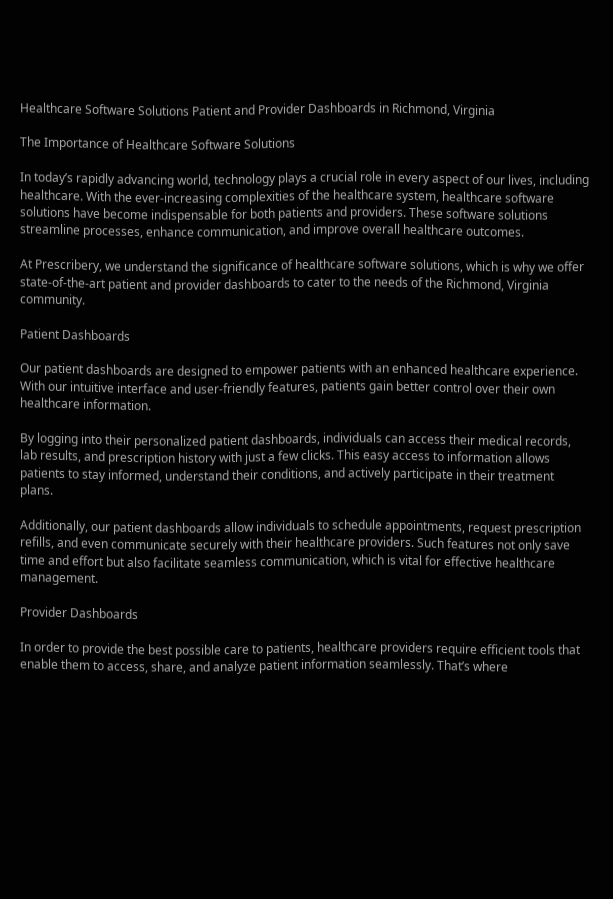Healthcare Software Solutions Patient and Provider Dashboards in Richmond, Virginia

The Importance of Healthcare Software Solutions

In today’s rapidly advancing world, technology plays a crucial role in every aspect of our lives, including healthcare. With the ever-increasing complexities of the healthcare system, healthcare software solutions have become indispensable for both patients and providers. These software solutions streamline processes, enhance communication, and improve overall healthcare outcomes.

At Prescribery, we understand the significance of healthcare software solutions, which is why we offer state-of-the-art patient and provider dashboards to cater to the needs of the Richmond, Virginia community.

Patient Dashboards

Our patient dashboards are designed to empower patients with an enhanced healthcare experience. With our intuitive interface and user-friendly features, patients gain better control over their own healthcare information.

By logging into their personalized patient dashboards, individuals can access their medical records, lab results, and prescription history with just a few clicks. This easy access to information allows patients to stay informed, understand their conditions, and actively participate in their treatment plans.

Additionally, our patient dashboards allow individuals to schedule appointments, request prescription refills, and even communicate securely with their healthcare providers. Such features not only save time and effort but also facilitate seamless communication, which is vital for effective healthcare management.

Provider Dashboards

In order to provide the best possible care to patients, healthcare providers require efficient tools that enable them to access, share, and analyze patient information seamlessly. That’s where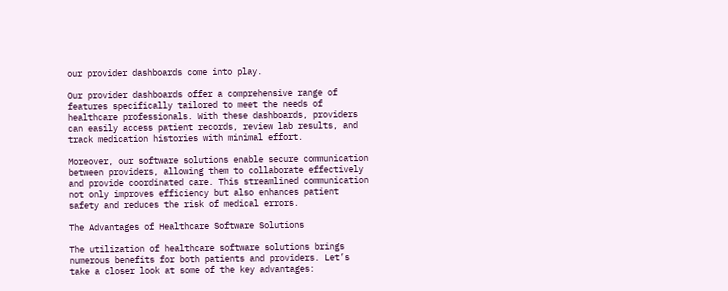our provider dashboards come into play.

Our provider dashboards offer a comprehensive range of features specifically tailored to meet the needs of healthcare professionals. With these dashboards, providers can easily access patient records, review lab results, and track medication histories with minimal effort.

Moreover, our software solutions enable secure communication between providers, allowing them to collaborate effectively and provide coordinated care. This streamlined communication not only improves efficiency but also enhances patient safety and reduces the risk of medical errors.

The Advantages of Healthcare Software Solutions

The utilization of healthcare software solutions brings numerous benefits for both patients and providers. Let’s take a closer look at some of the key advantages: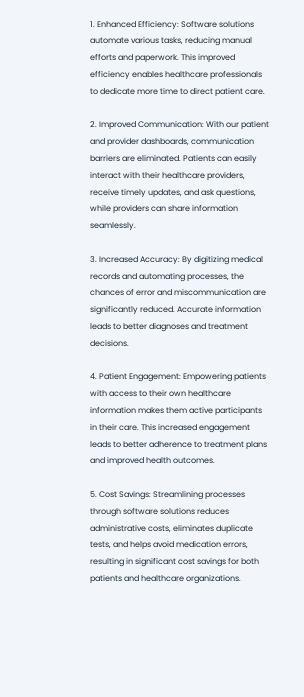1. Enhanced Efficiency: Software solutions automate various tasks, reducing manual efforts and paperwork. This improved efficiency enables healthcare professionals to dedicate more time to direct patient care.

2. Improved Communication: With our patient and provider dashboards, communication barriers are eliminated. Patients can easily interact with their healthcare providers, receive timely updates, and ask questions, while providers can share information seamlessly.

3. Increased Accuracy: By digitizing medical records and automating processes, the chances of error and miscommunication are significantly reduced. Accurate information leads to better diagnoses and treatment decisions.

4. Patient Engagement: Empowering patients with access to their own healthcare information makes them active participants in their care. This increased engagement leads to better adherence to treatment plans and improved health outcomes.

5. Cost Savings: Streamlining processes through software solutions reduces administrative costs, eliminates duplicate tests, and helps avoid medication errors, resulting in significant cost savings for both patients and healthcare organizations.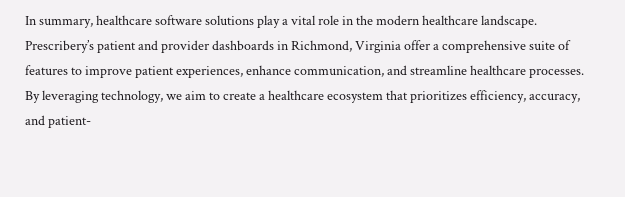In summary, healthcare software solutions play a vital role in the modern healthcare landscape. Prescribery’s patient and provider dashboards in Richmond, Virginia offer a comprehensive suite of features to improve patient experiences, enhance communication, and streamline healthcare processes. By leveraging technology, we aim to create a healthcare ecosystem that prioritizes efficiency, accuracy, and patient-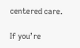centered care.

If you’re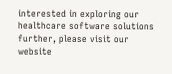interested in exploring our healthcare software solutions further, please visit our website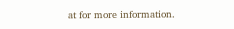at for more information.